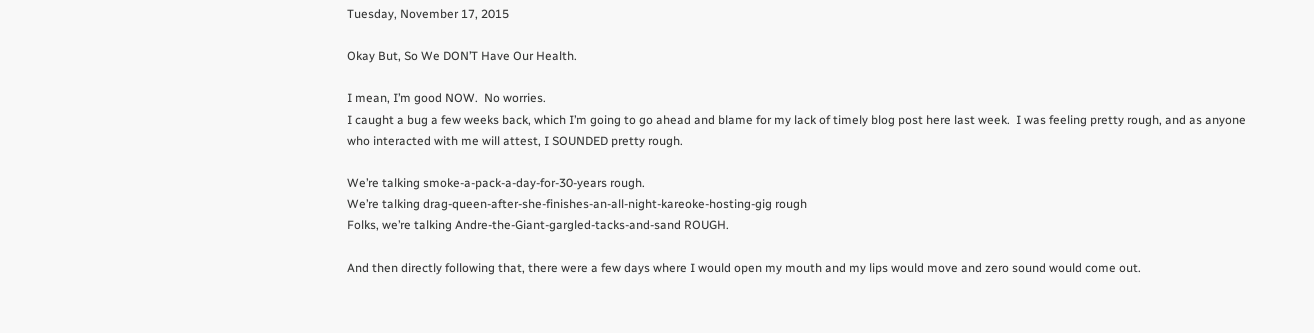Tuesday, November 17, 2015

Okay But, So We DON’T Have Our Health.

I mean, I’m good NOW.  No worries.
I caught a bug a few weeks back, which I’m going to go ahead and blame for my lack of timely blog post here last week.  I was feeling pretty rough, and as anyone who interacted with me will attest, I SOUNDED pretty rough.

We’re talking smoke-a-pack-a-day-for-30-years rough.
We’re talking drag-queen-after-she-finishes-an-all-night-kareoke-hosting-gig rough
Folks, we’re talking Andre-the-Giant-gargled-tacks-and-sand ROUGH.

And then directly following that, there were a few days where I would open my mouth and my lips would move and zero sound would come out.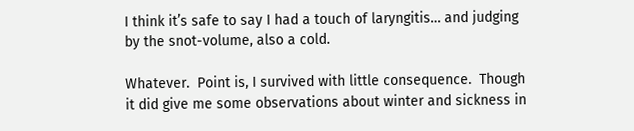I think it’s safe to say I had a touch of laryngitis… and judging by the snot-volume, also a cold.

Whatever.  Point is, I survived with little consequence.  Though it did give me some observations about winter and sickness in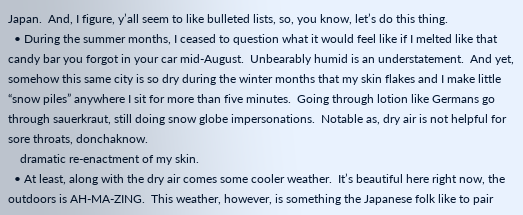Japan.  And, I figure, y’all seem to like bulleted lists, so, you know, let’s do this thing.
  • During the summer months, I ceased to question what it would feel like if I melted like that candy bar you forgot in your car mid-August.  Unbearably humid is an understatement.  And yet, somehow this same city is so dry during the winter months that my skin flakes and I make little “snow piles” anywhere I sit for more than five minutes.  Going through lotion like Germans go through sauerkraut, still doing snow globe impersonations.  Notable as, dry air is not helpful for sore throats, donchaknow.
    dramatic re-enactment of my skin.
  • At least, along with the dry air comes some cooler weather.  It’s beautiful here right now, the outdoors is AH-MA-ZING.  This weather, however, is something the Japanese folk like to pair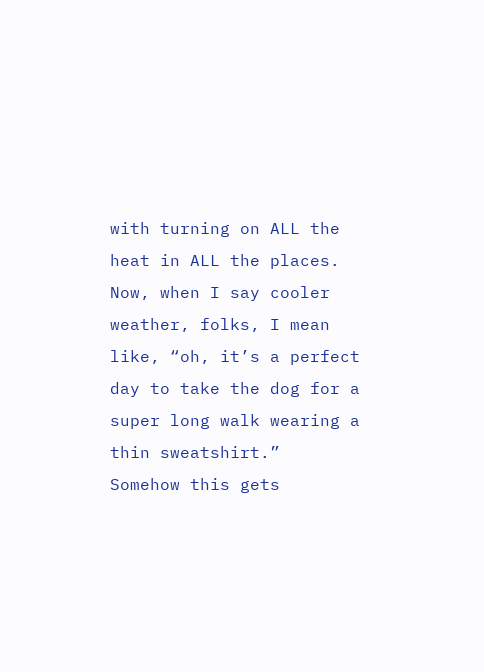with turning on ALL the heat in ALL the places.  Now, when I say cooler weather, folks, I mean like, “oh, it’s a perfect day to take the dog for a super long walk wearing a thin sweatshirt.”  Somehow this gets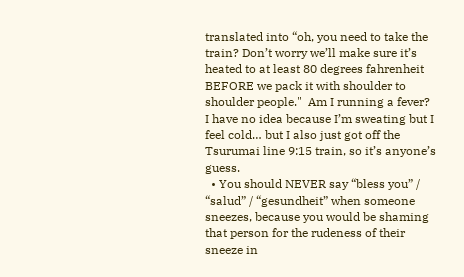translated into “oh, you need to take the train? Don’t worry we’ll make sure it’s heated to at least 80 degrees fahrenheit BEFORE we pack it with shoulder to shoulder people."  Am I running a fever?  I have no idea because I’m sweating but I feel cold… but I also just got off the Tsurumai line 9:15 train, so it’s anyone’s guess.
  • You should NEVER say “bless you” / “salud” / “gesundheit” when someone sneezes, because you would be shaming that person for the rudeness of their sneeze in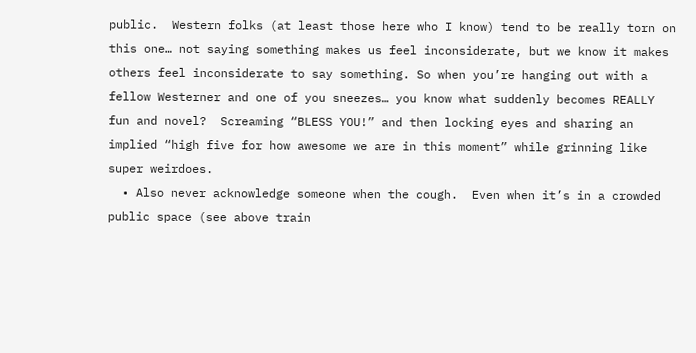public.  Western folks (at least those here who I know) tend to be really torn on this one… not saying something makes us feel inconsiderate, but we know it makes others feel inconsiderate to say something. So when you’re hanging out with a fellow Westerner and one of you sneezes… you know what suddenly becomes REALLY fun and novel?  Screaming “BLESS YOU!” and then locking eyes and sharing an implied “high five for how awesome we are in this moment” while grinning like super weirdoes.
  • Also never acknowledge someone when the cough.  Even when it’s in a crowded public space (see above train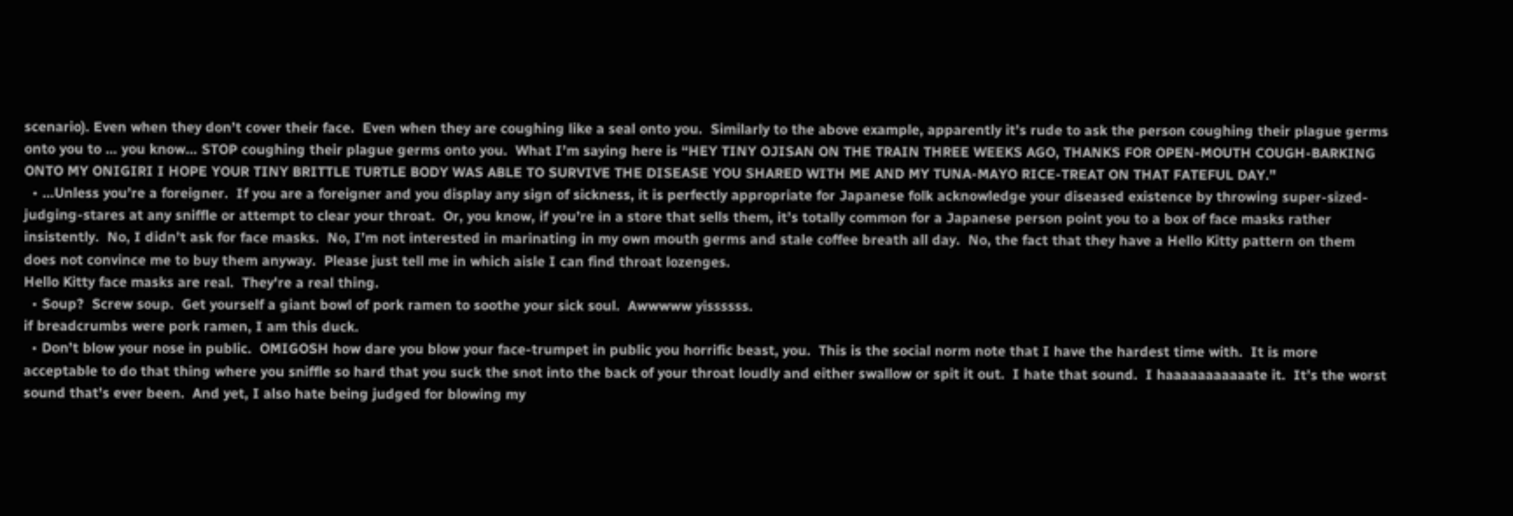scenario). Even when they don’t cover their face.  Even when they are coughing like a seal onto you.  Similarly to the above example, apparently it’s rude to ask the person coughing their plague germs onto you to … you know… STOP coughing their plague germs onto you.  What I’m saying here is “HEY TINY OJISAN ON THE TRAIN THREE WEEKS AGO, THANKS FOR OPEN-MOUTH COUGH-BARKING ONTO MY ONIGIRI I HOPE YOUR TINY BRITTLE TURTLE BODY WAS ABLE TO SURVIVE THE DISEASE YOU SHARED WITH ME AND MY TUNA-MAYO RICE-TREAT ON THAT FATEFUL DAY."
  • ...Unless you’re a foreigner.  If you are a foreigner and you display any sign of sickness, it is perfectly appropriate for Japanese folk acknowledge your diseased existence by throwing super-sized-judging-stares at any sniffle or attempt to clear your throat.  Or, you know, if you’re in a store that sells them, it’s totally common for a Japanese person point you to a box of face masks rather insistently.  No, I didn’t ask for face masks.  No, I’m not interested in marinating in my own mouth germs and stale coffee breath all day.  No, the fact that they have a Hello Kitty pattern on them does not convince me to buy them anyway.  Please just tell me in which aisle I can find throat lozenges.
Hello Kitty face masks are real.  They're a real thing.
  • Soup?  Screw soup.  Get yourself a giant bowl of pork ramen to soothe your sick soul.  Awwwww yissssss.
if breadcrumbs were pork ramen, I am this duck.
  • Don’t blow your nose in public.  OMIGOSH how dare you blow your face-trumpet in public you horrific beast, you.  This is the social norm note that I have the hardest time with.  It is more acceptable to do that thing where you sniffle so hard that you suck the snot into the back of your throat loudly and either swallow or spit it out.  I hate that sound.  I haaaaaaaaaaate it.  It’s the worst sound that’s ever been.  And yet, I also hate being judged for blowing my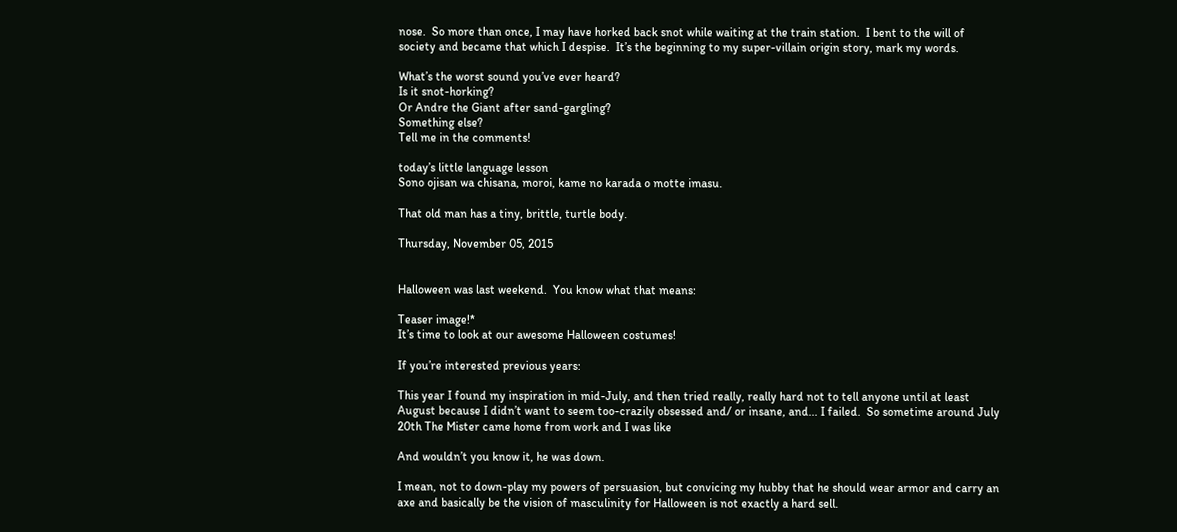nose.  So more than once, I may have horked back snot while waiting at the train station.  I bent to the will of society and became that which I despise.  It’s the beginning to my super-villain origin story, mark my words.

What’s the worst sound you’ve ever heard?
Is it snot-horking?
Or Andre the Giant after sand-gargling?
Something else?
Tell me in the comments!

today’s little language lesson
Sono ojisan wa chisana, moroi, kame no karada o motte imasu.

That old man has a tiny, brittle, turtle body.

Thursday, November 05, 2015


Halloween was last weekend.  You know what that means:

Teaser image!*
It’s time to look at our awesome Halloween costumes!

If you’re interested previous years:

This year I found my inspiration in mid-July, and then tried really, really hard not to tell anyone until at least August because I didn’t want to seem too-crazily obsessed and/ or insane, and... I failed.  So sometime around July 20th The Mister came home from work and I was like

And wouldn’t you know it, he was down.

I mean, not to down-play my powers of persuasion, but convicing my hubby that he should wear armor and carry an axe and basically be the vision of masculinity for Halloween is not exactly a hard sell.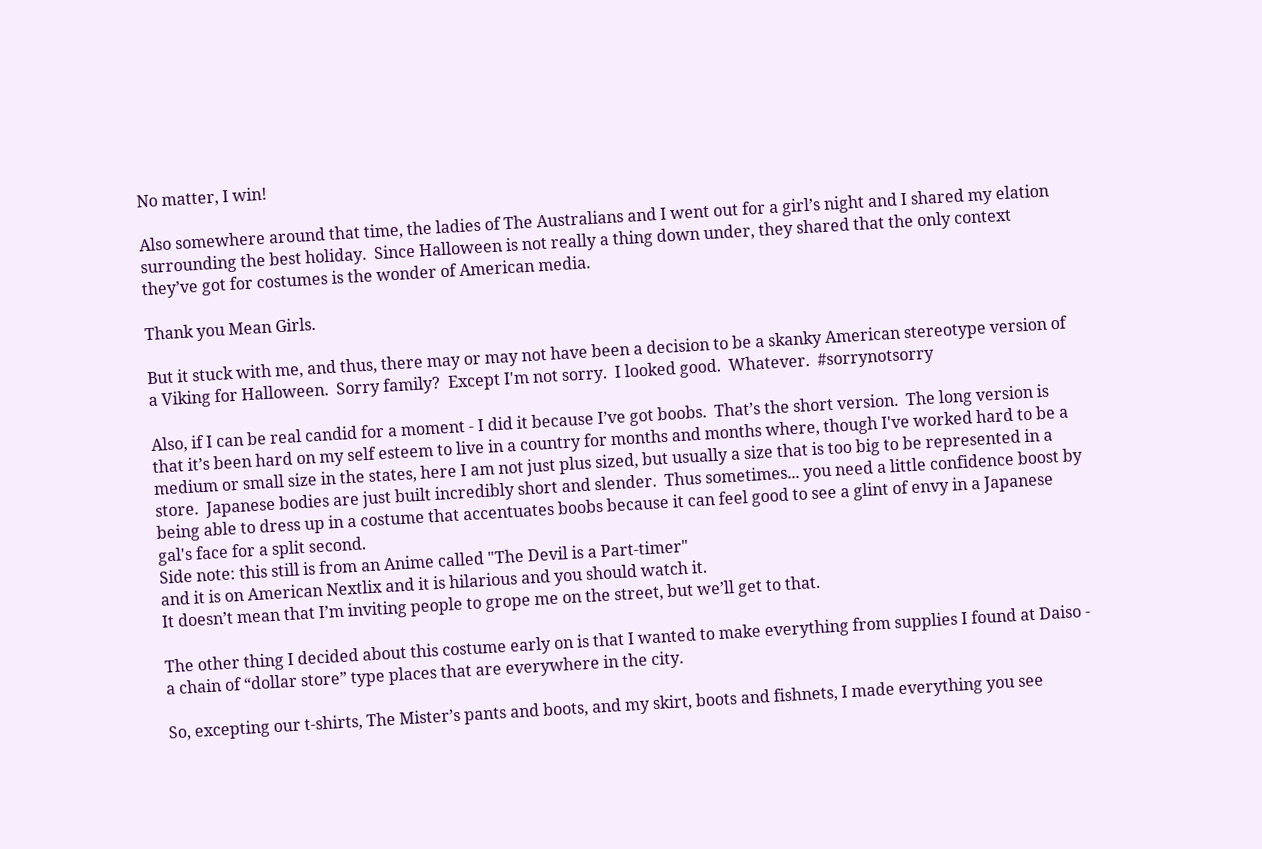No matter, I win!

Also somewhere around that time, the ladies of The Australians and I went out for a girl’s night and I shared my elation surrounding the best holiday.  Since Halloween is not really a thing down under, they shared that the only context they’ve got for costumes is the wonder of American media.

Thank you Mean Girls.

But it stuck with me, and thus, there may or may not have been a decision to be a skanky American stereotype version of a Viking for Halloween.  Sorry family?  Except I'm not sorry.  I looked good.  Whatever.  #sorrynotsorry

Also, if I can be real candid for a moment - I did it because I’ve got boobs.  That’s the short version.  The long version is that it’s been hard on my self esteem to live in a country for months and months where, though I've worked hard to be a medium or small size in the states, here I am not just plus sized, but usually a size that is too big to be represented in a store.  Japanese bodies are just built incredibly short and slender.  Thus sometimes... you need a little confidence boost by being able to dress up in a costume that accentuates boobs because it can feel good to see a glint of envy in a Japanese gal's face for a split second.
Side note: this still is from an Anime called "The Devil is a Part-timer"
and it is on American Nextlix and it is hilarious and you should watch it.
It doesn’t mean that I’m inviting people to grope me on the street, but we’ll get to that.

The other thing I decided about this costume early on is that I wanted to make everything from supplies I found at Daiso - a chain of “dollar store” type places that are everywhere in the city.

So, excepting our t-shirts, The Mister’s pants and boots, and my skirt, boots and fishnets, I made everything you see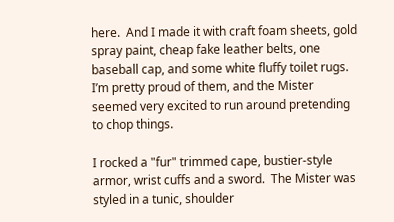here.  And I made it with craft foam sheets, gold spray paint, cheap fake leather belts, one baseball cap, and some white fluffy toilet rugs.  I’m pretty proud of them, and the Mister seemed very excited to run around pretending to chop things.

I rocked a "fur" trimmed cape, bustier-style armor, wrist cuffs and a sword.  The Mister was styled in a tunic, shoulder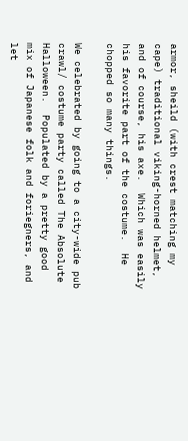armor, sheild (with crest matching my cape) traditional viking-horned helmet, and of course, his axe.  Which was easily his favorite part of the costume.  He chopped so many things.

We celebrated by going to a city-wide pub crawl/ costume party called The Absolute Halloween.  Populated by a pretty good mix of Japanese folk and foriegners, and let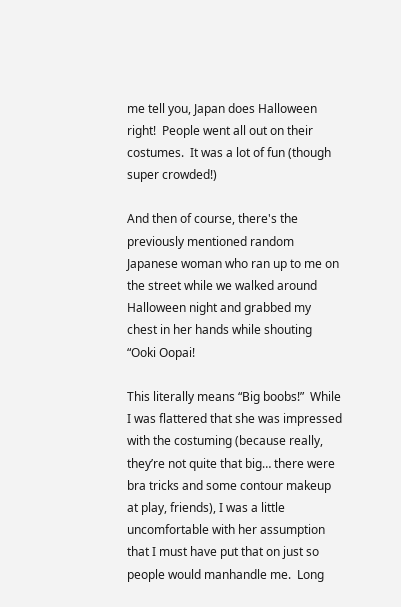me tell you, Japan does Halloween right!  People went all out on their costumes.  It was a lot of fun (though super crowded!)

And then of course, there's the previously mentioned random Japanese woman who ran up to me on the street while we walked around Halloween night and grabbed my chest in her hands while shouting “Ooki Oopai!

This literally means “Big boobs!”  While I was flattered that she was impressed with the costuming (because really, they’re not quite that big… there were bra tricks and some contour makeup at play, friends), I was a little uncomfortable with her assumption that I must have put that on just so people would manhandle me.  Long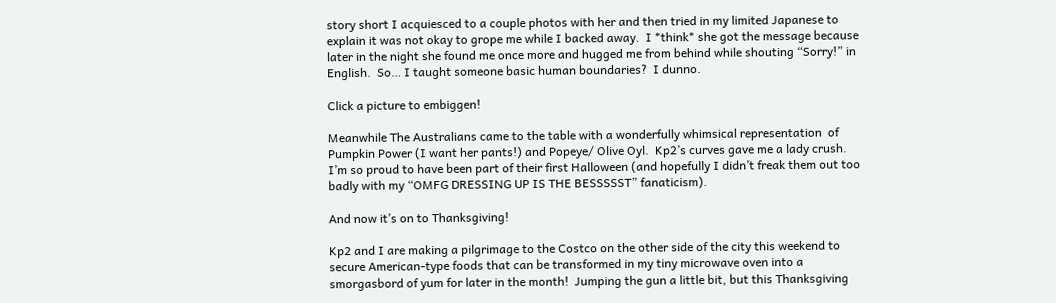story short I acquiesced to a couple photos with her and then tried in my limited Japanese to explain it was not okay to grope me while I backed away.  I *think* she got the message because later in the night she found me once more and hugged me from behind while shouting “Sorry!” in English.  So… I taught someone basic human boundaries?  I dunno.

Click a picture to embiggen!

Meanwhile The Australians came to the table with a wonderfully whimsical representation  of Pumpkin Power (I want her pants!) and Popeye/ Olive Oyl.  Kp2’s curves gave me a lady crush.  I’m so proud to have been part of their first Halloween (and hopefully I didn’t freak them out too badly with my “OMFG DRESSING UP IS THE BESSSSST” fanaticism).

And now it’s on to Thanksgiving!

Kp2 and I are making a pilgrimage to the Costco on the other side of the city this weekend to secure American-type foods that can be transformed in my tiny microwave oven into a smorgasbord of yum for later in the month!  Jumping the gun a little bit, but this Thanksgiving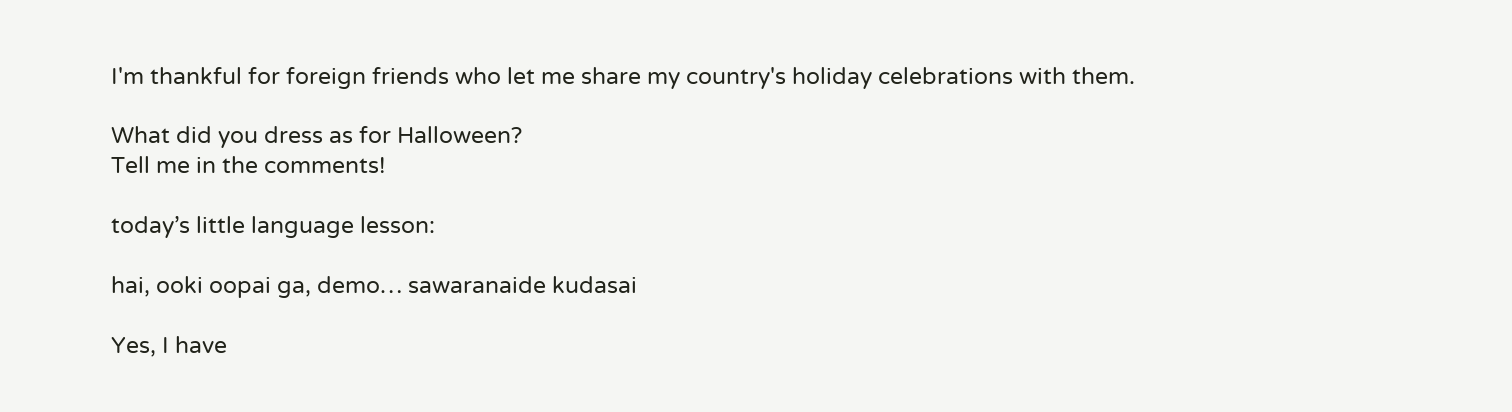I'm thankful for foreign friends who let me share my country's holiday celebrations with them.

What did you dress as for Halloween?
Tell me in the comments!

today’s little language lesson:

hai, ooki oopai ga, demo… sawaranaide kudasai

Yes, I have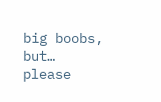big boobs, but… please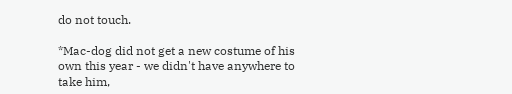do not touch.

*Mac-dog did not get a new costume of his own this year - we didn't have anywhere to take him,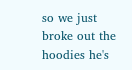so we just broke out the hoodies he's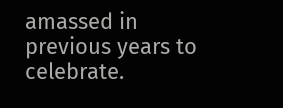amassed in previous years to celebrate.